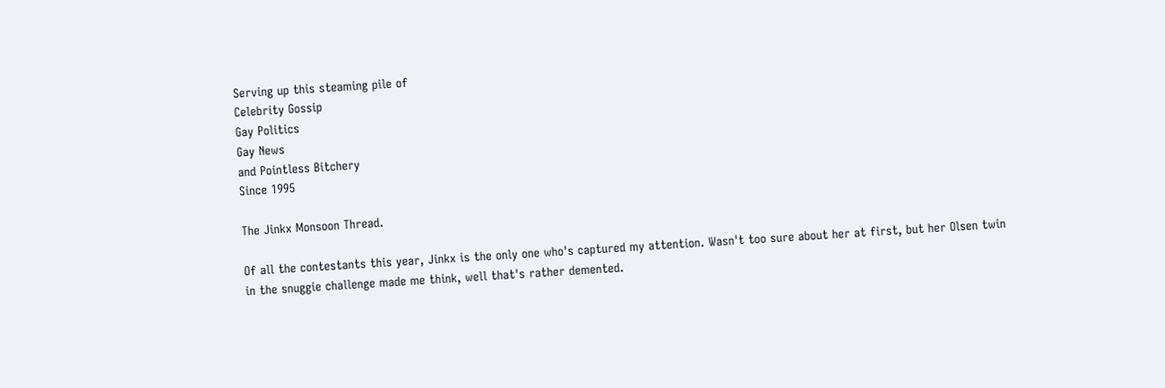Serving up this steaming pile of
Celebrity Gossip
Gay Politics
Gay News
and Pointless Bitchery
Since 1995

The Jinkx Monsoon Thread.

Of all the contestants this year, Jinkx is the only one who's captured my attention. Wasn't too sure about her at first, but her Olsen twin in the snuggie challenge made me think, well that's rather demented.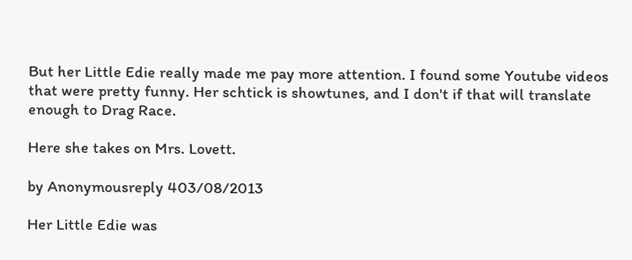But her Little Edie really made me pay more attention. I found some Youtube videos that were pretty funny. Her schtick is showtunes, and I don't if that will translate enough to Drag Race.

Here she takes on Mrs. Lovett.

by Anonymousreply 403/08/2013

Her Little Edie was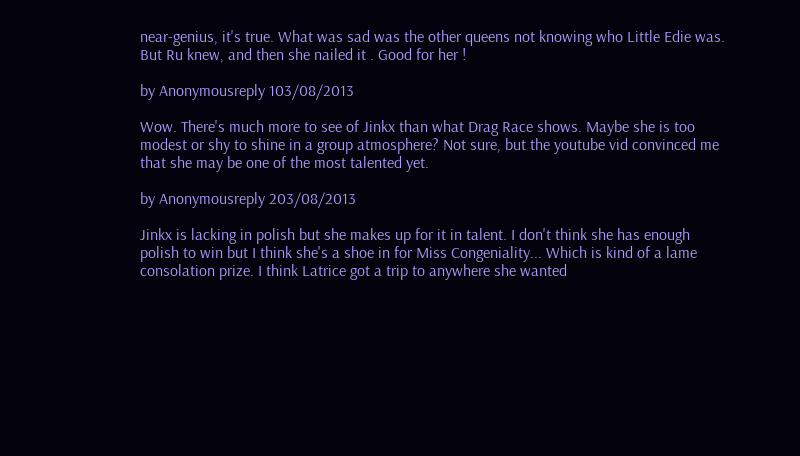near-genius, it's true. What was sad was the other queens not knowing who Little Edie was. But Ru knew, and then she nailed it . Good for her !

by Anonymousreply 103/08/2013

Wow. There's much more to see of Jinkx than what Drag Race shows. Maybe she is too modest or shy to shine in a group atmosphere? Not sure, but the youtube vid convinced me that she may be one of the most talented yet.

by Anonymousreply 203/08/2013

Jinkx is lacking in polish but she makes up for it in talent. I don't think she has enough polish to win but I think she's a shoe in for Miss Congeniality... Which is kind of a lame consolation prize. I think Latrice got a trip to anywhere she wanted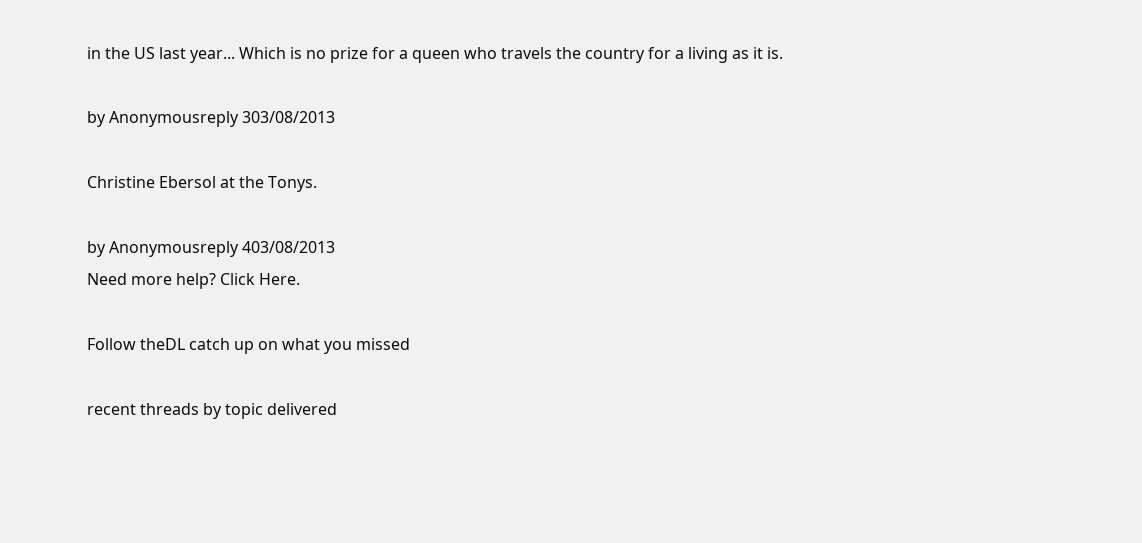in the US last year... Which is no prize for a queen who travels the country for a living as it is.

by Anonymousreply 303/08/2013

Christine Ebersol at the Tonys.

by Anonymousreply 403/08/2013
Need more help? Click Here.

Follow theDL catch up on what you missed

recent threads by topic delivered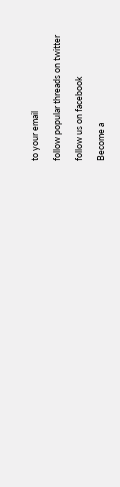to your email

follow popular threads on twitter

follow us on facebook

Become a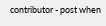contributor - post when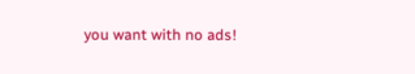you want with no ads!